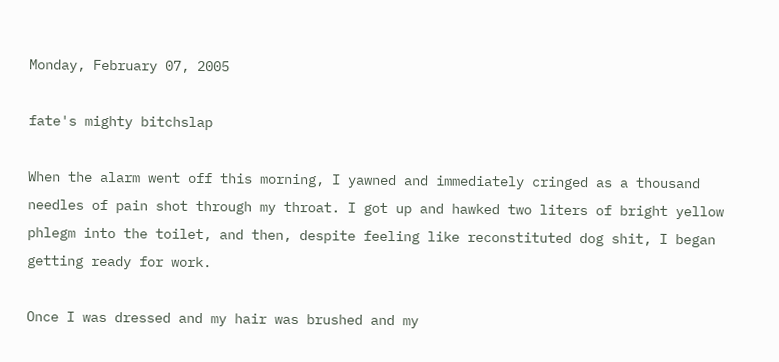Monday, February 07, 2005

fate's mighty bitchslap

When the alarm went off this morning, I yawned and immediately cringed as a thousand needles of pain shot through my throat. I got up and hawked two liters of bright yellow phlegm into the toilet, and then, despite feeling like reconstituted dog shit, I began getting ready for work.

Once I was dressed and my hair was brushed and my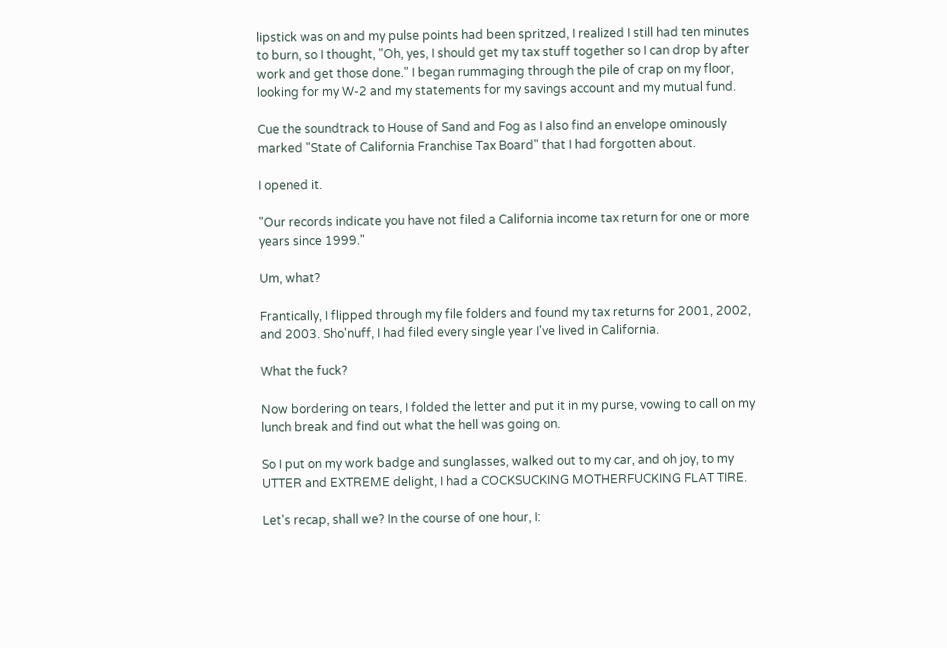lipstick was on and my pulse points had been spritzed, I realized I still had ten minutes to burn, so I thought, "Oh, yes, I should get my tax stuff together so I can drop by after work and get those done." I began rummaging through the pile of crap on my floor, looking for my W-2 and my statements for my savings account and my mutual fund.

Cue the soundtrack to House of Sand and Fog as I also find an envelope ominously marked "State of California Franchise Tax Board" that I had forgotten about.

I opened it.

"Our records indicate you have not filed a California income tax return for one or more years since 1999."

Um, what?

Frantically, I flipped through my file folders and found my tax returns for 2001, 2002, and 2003. Sho'nuff, I had filed every single year I've lived in California.

What the fuck?

Now bordering on tears, I folded the letter and put it in my purse, vowing to call on my lunch break and find out what the hell was going on.

So I put on my work badge and sunglasses, walked out to my car, and oh joy, to my UTTER and EXTREME delight, I had a COCKSUCKING MOTHERFUCKING FLAT TIRE.

Let's recap, shall we? In the course of one hour, I: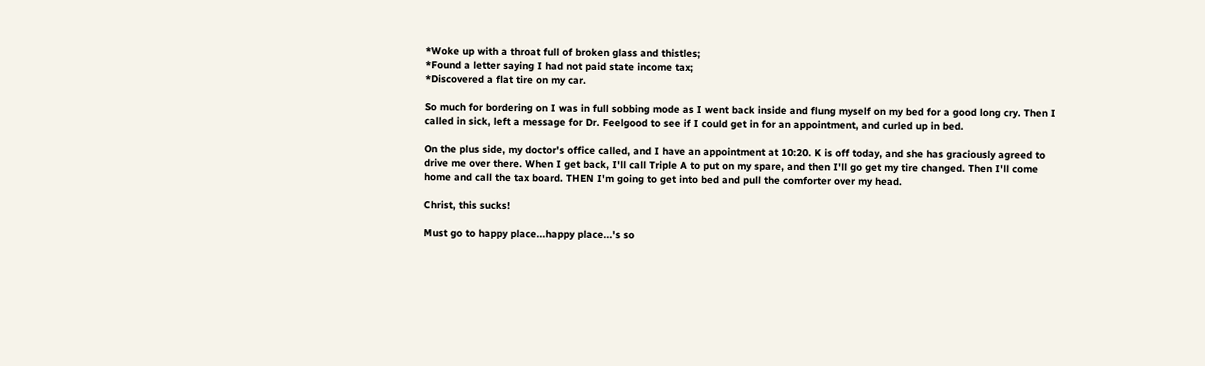*Woke up with a throat full of broken glass and thistles;
*Found a letter saying I had not paid state income tax;
*Discovered a flat tire on my car.

So much for bordering on I was in full sobbing mode as I went back inside and flung myself on my bed for a good long cry. Then I called in sick, left a message for Dr. Feelgood to see if I could get in for an appointment, and curled up in bed.

On the plus side, my doctor's office called, and I have an appointment at 10:20. K is off today, and she has graciously agreed to drive me over there. When I get back, I'll call Triple A to put on my spare, and then I'll go get my tire changed. Then I'll come home and call the tax board. THEN I'm going to get into bed and pull the comforter over my head.

Christ, this sucks!

Must go to happy place...happy place...'s so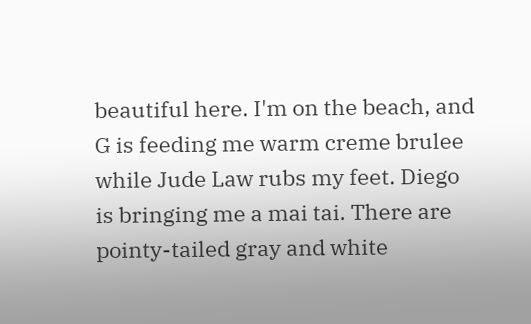beautiful here. I'm on the beach, and G is feeding me warm creme brulee while Jude Law rubs my feet. Diego is bringing me a mai tai. There are pointy-tailed gray and white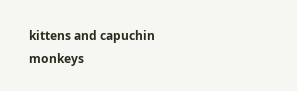kittens and capuchin monkeys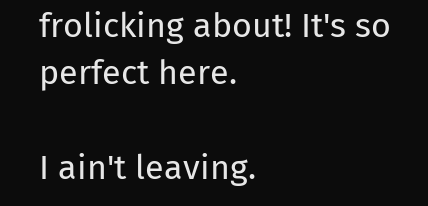frolicking about! It's so perfect here.

I ain't leaving.